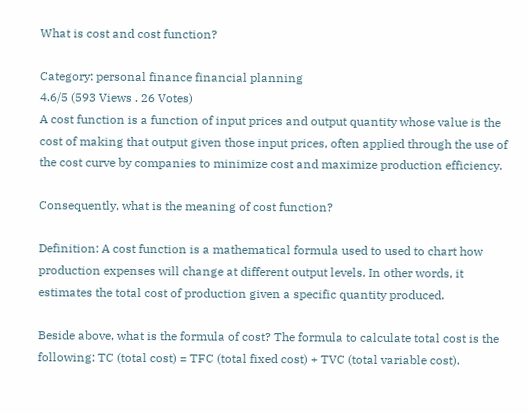What is cost and cost function?

Category: personal finance financial planning
4.6/5 (593 Views . 26 Votes)
A cost function is a function of input prices and output quantity whose value is the cost of making that output given those input prices, often applied through the use of the cost curve by companies to minimize cost and maximize production efficiency.

Consequently, what is the meaning of cost function?

Definition: A cost function is a mathematical formula used to used to chart how production expenses will change at different output levels. In other words, it estimates the total cost of production given a specific quantity produced.

Beside above, what is the formula of cost? The formula to calculate total cost is the following: TC (total cost) = TFC (total fixed cost) + TVC (total variable cost).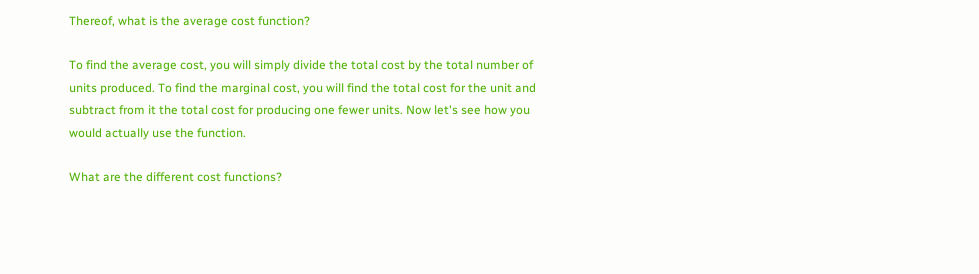Thereof, what is the average cost function?

To find the average cost, you will simply divide the total cost by the total number of units produced. To find the marginal cost, you will find the total cost for the unit and subtract from it the total cost for producing one fewer units. Now let's see how you would actually use the function.

What are the different cost functions?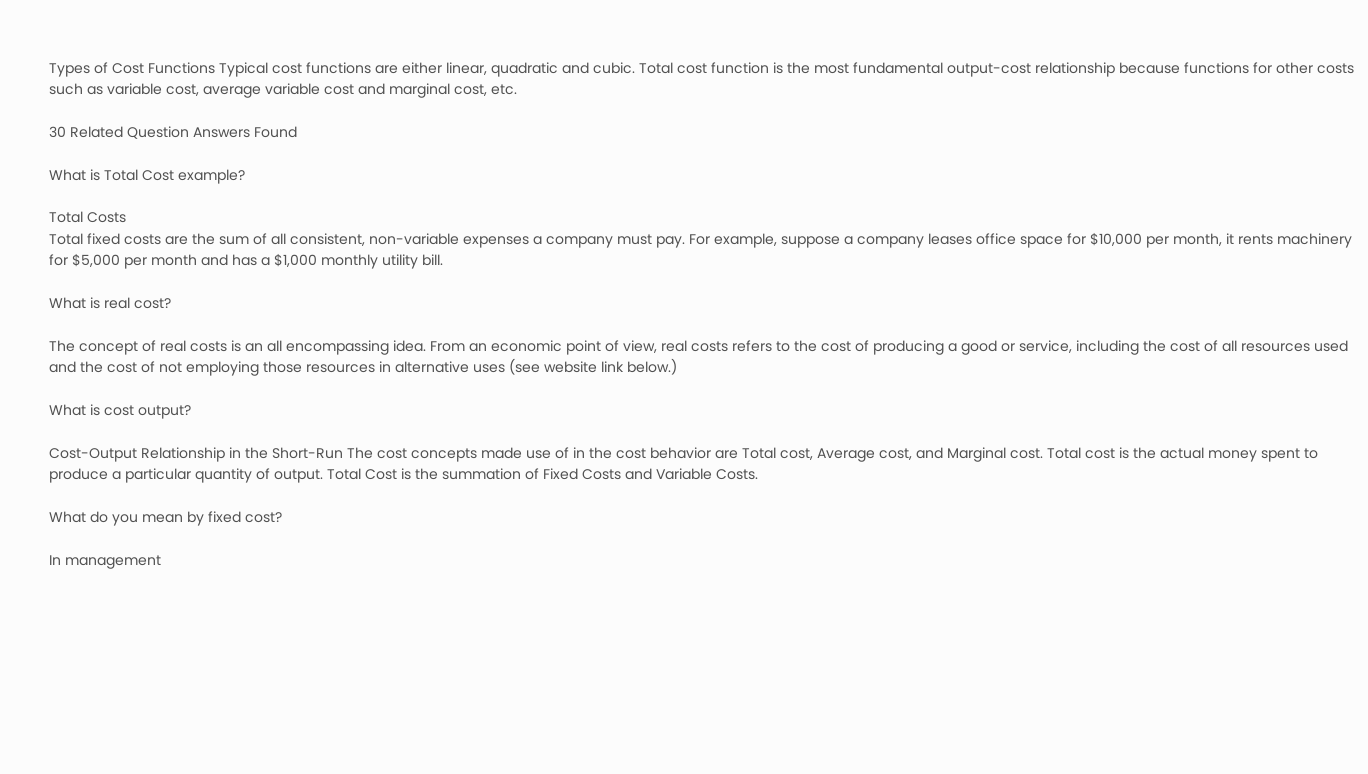Types of Cost Functions Typical cost functions are either linear, quadratic and cubic. Total cost function is the most fundamental output-cost relationship because functions for other costs such as variable cost, average variable cost and marginal cost, etc.

30 Related Question Answers Found

What is Total Cost example?

Total Costs
Total fixed costs are the sum of all consistent, non-variable expenses a company must pay. For example, suppose a company leases office space for $10,000 per month, it rents machinery for $5,000 per month and has a $1,000 monthly utility bill.

What is real cost?

The concept of real costs is an all encompassing idea. From an economic point of view, real costs refers to the cost of producing a good or service, including the cost of all resources used and the cost of not employing those resources in alternative uses (see website link below.)

What is cost output?

Cost-Output Relationship in the Short-Run The cost concepts made use of in the cost behavior are Total cost, Average cost, and Marginal cost. Total cost is the actual money spent to produce a particular quantity of output. Total Cost is the summation of Fixed Costs and Variable Costs.

What do you mean by fixed cost?

In management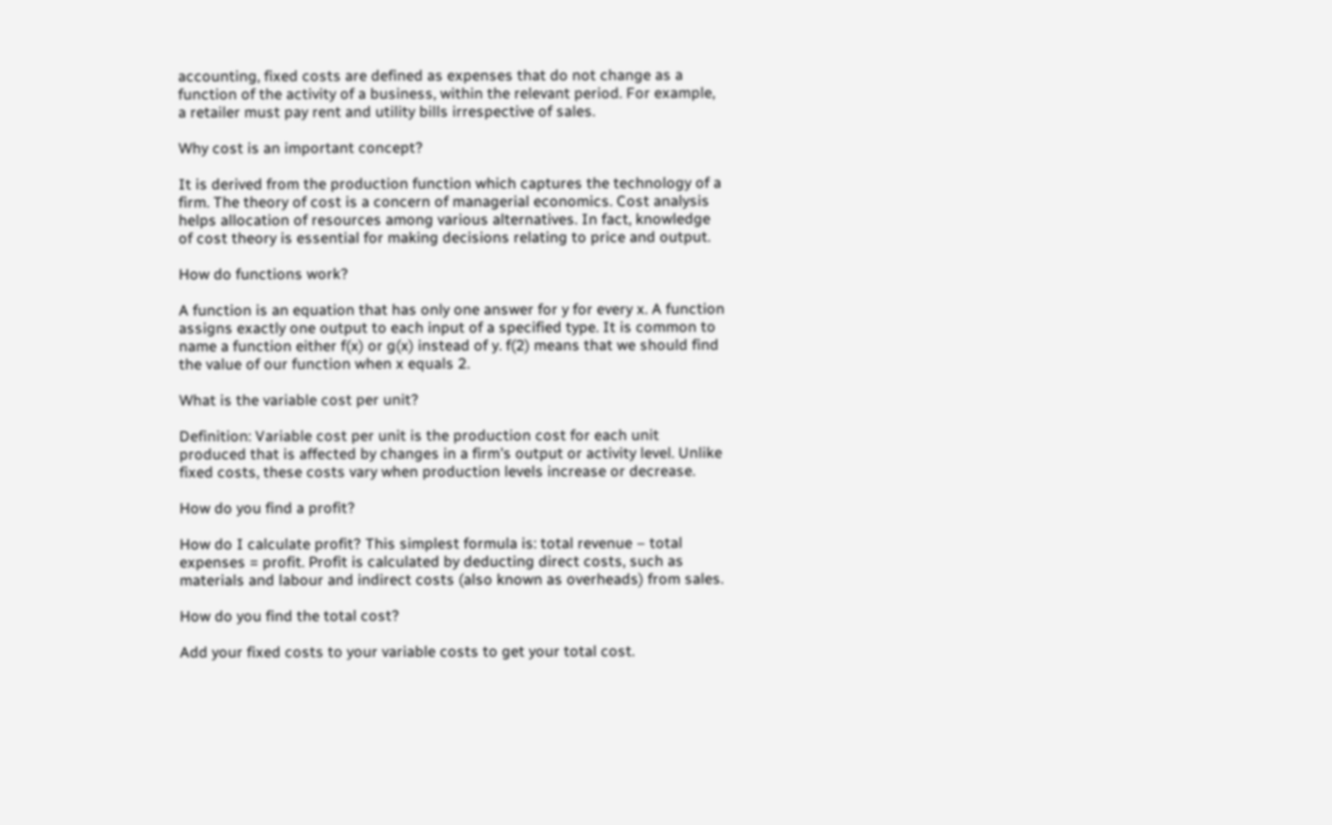accounting, fixed costs are defined as expenses that do not change as a function of the activity of a business, within the relevant period. For example, a retailer must pay rent and utility bills irrespective of sales.

Why cost is an important concept?

It is derived from the production function which captures the technology of a firm. The theory of cost is a concern of managerial economics. Cost analysis helps allocation of resources among various alternatives. In fact, knowledge of cost theory is essential for making decisions relating to price and output.

How do functions work?

A function is an equation that has only one answer for y for every x. A function assigns exactly one output to each input of a specified type. It is common to name a function either f(x) or g(x) instead of y. f(2) means that we should find the value of our function when x equals 2.

What is the variable cost per unit?

Definition: Variable cost per unit is the production cost for each unit produced that is affected by changes in a firm's output or activity level. Unlike fixed costs, these costs vary when production levels increase or decrease.

How do you find a profit?

How do I calculate profit? This simplest formula is: total revenue – total expenses = profit. Profit is calculated by deducting direct costs, such as materials and labour and indirect costs (also known as overheads) from sales.

How do you find the total cost?

Add your fixed costs to your variable costs to get your total cost.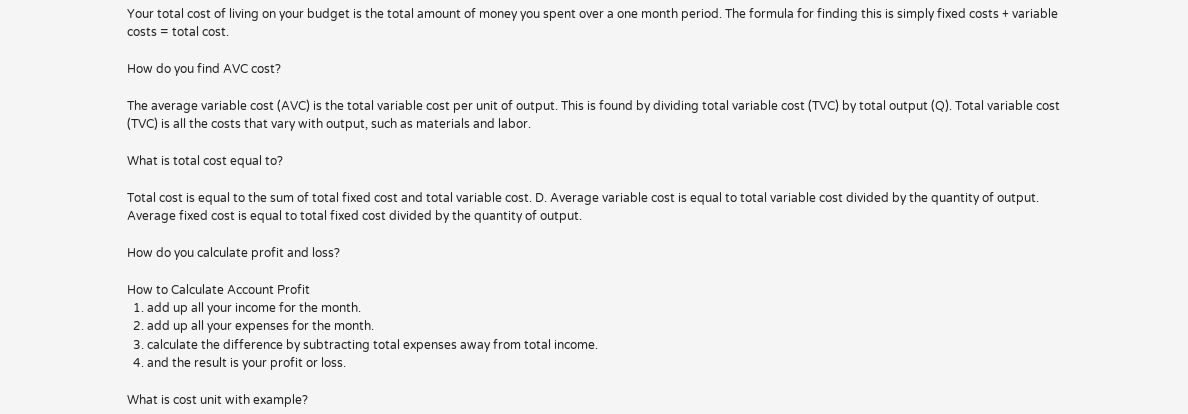Your total cost of living on your budget is the total amount of money you spent over a one month period. The formula for finding this is simply fixed costs + variable costs = total cost.

How do you find AVC cost?

The average variable cost (AVC) is the total variable cost per unit of output. This is found by dividing total variable cost (TVC) by total output (Q). Total variable cost (TVC) is all the costs that vary with output, such as materials and labor.

What is total cost equal to?

Total cost is equal to the sum of total fixed cost and total variable cost. D. Average variable cost is equal to total variable cost divided by the quantity of output. Average fixed cost is equal to total fixed cost divided by the quantity of output.

How do you calculate profit and loss?

How to Calculate Account Profit
  1. add up all your income for the month.
  2. add up all your expenses for the month.
  3. calculate the difference by subtracting total expenses away from total income.
  4. and the result is your profit or loss.

What is cost unit with example?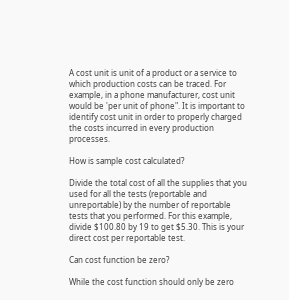A cost unit is unit of a product or a service to which production costs can be traced. For example, in a phone manufacturer, cost unit would be 'per unit of phone". It is important to identify cost unit in order to properly charged the costs incurred in every production processes.

How is sample cost calculated?

Divide the total cost of all the supplies that you used for all the tests (reportable and unreportable) by the number of reportable tests that you performed. For this example, divide $100.80 by 19 to get $5.30. This is your direct cost per reportable test.

Can cost function be zero?

While the cost function should only be zero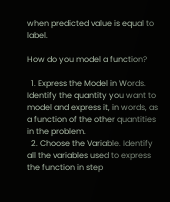when predicted value is equal to label.

How do you model a function?

  1. Express the Model in Words. Identify the quantity you want to model and express it, in words, as a function of the other quantities in the problem.
  2. Choose the Variable. Identify all the variables used to express the function in step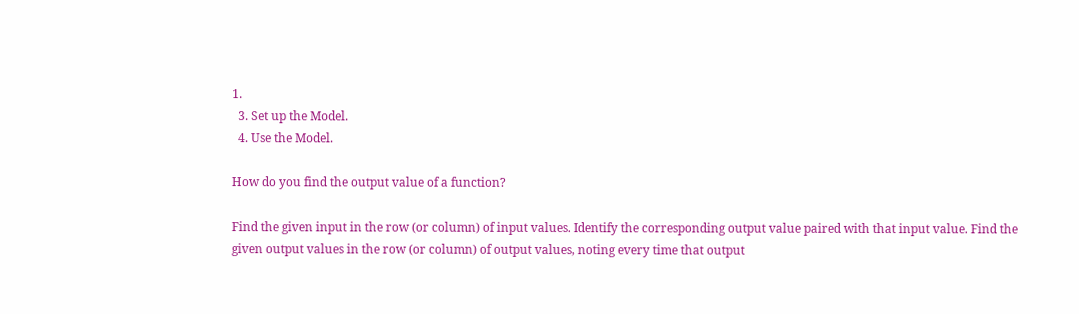1.
  3. Set up the Model.
  4. Use the Model.

How do you find the output value of a function?

Find the given input in the row (or column) of input values. Identify the corresponding output value paired with that input value. Find the given output values in the row (or column) of output values, noting every time that output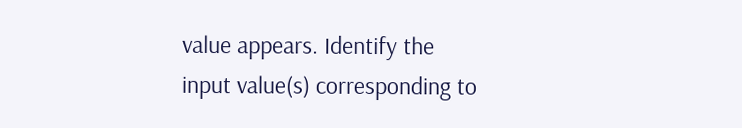value appears. Identify the input value(s) corresponding to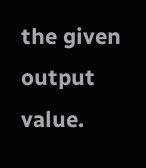the given output value.